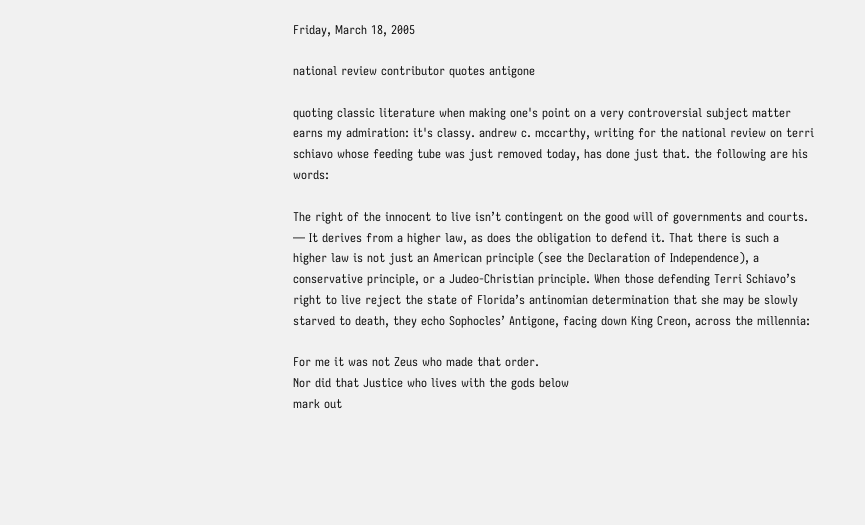Friday, March 18, 2005

national review contributor quotes antigone

quoting classic literature when making one's point on a very controversial subject matter earns my admiration: it's classy. andrew c. mccarthy, writing for the national review on terri schiavo whose feeding tube was just removed today, has done just that. the following are his words:

The right of the innocent to live isn’t contingent on the good will of governments and courts. — It derives from a higher law, as does the obligation to defend it. That there is such a higher law is not just an American principle (see the Declaration of Independence), a conservative principle, or a Judeo-Christian principle. When those defending Terri Schiavo’s right to live reject the state of Florida’s antinomian determination that she may be slowly starved to death, they echo Sophocles’ Antigone, facing down King Creon, across the millennia:

For me it was not Zeus who made that order.
Nor did that Justice who lives with the gods below
mark out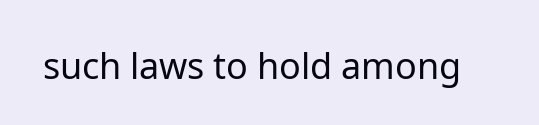such laws to hold among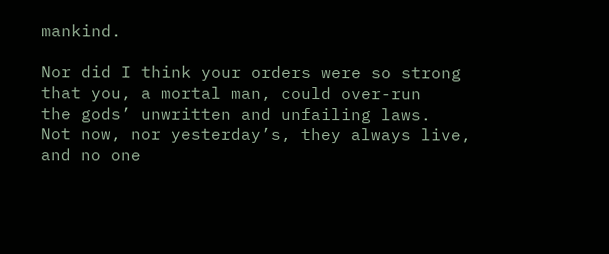mankind.

Nor did I think your orders were so strong
that you, a mortal man, could over-run
the gods’ unwritten and unfailing laws.
Not now, nor yesterday’s, they always live,
and no one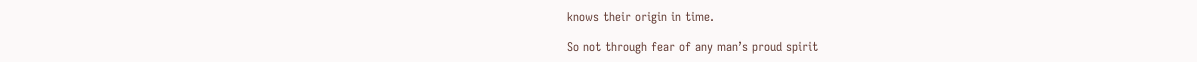knows their origin in time.

So not through fear of any man’s proud spirit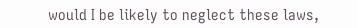would I be likely to neglect these laws,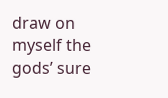draw on myself the gods’ sure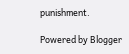punishment.

Powered by Blogger